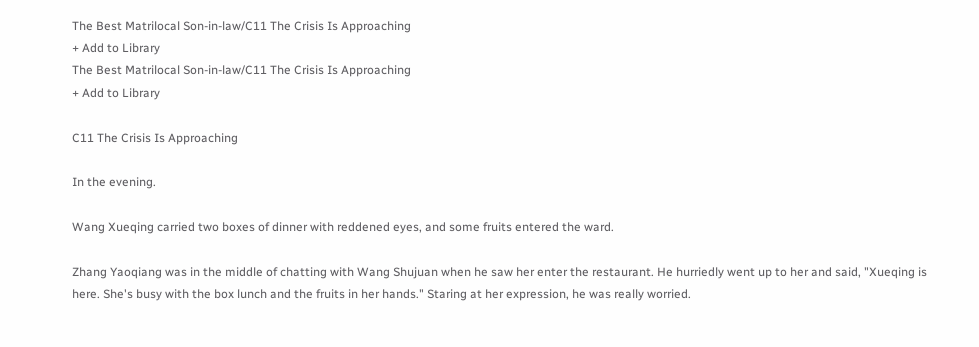The Best Matrilocal Son-in-law/C11 The Crisis Is Approaching
+ Add to Library
The Best Matrilocal Son-in-law/C11 The Crisis Is Approaching
+ Add to Library

C11 The Crisis Is Approaching

In the evening.

Wang Xueqing carried two boxes of dinner with reddened eyes, and some fruits entered the ward.

Zhang Yaoqiang was in the middle of chatting with Wang Shujuan when he saw her enter the restaurant. He hurriedly went up to her and said, "Xueqing is here. She's busy with the box lunch and the fruits in her hands." Staring at her expression, he was really worried.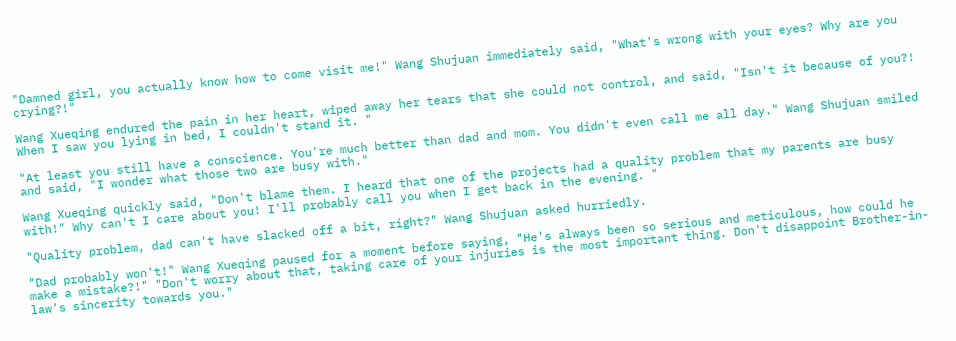"Damned girl, you actually know how to come visit me!" Wang Shujuan immediately said, "What's wrong with your eyes? Why are you crying?!"

Wang Xueqing endured the pain in her heart, wiped away her tears that she could not control, and said, "Isn't it because of you?! When I saw you lying in bed, I couldn't stand it. "

"At least you still have a conscience. You're much better than dad and mom. You didn't even call me all day." Wang Shujuan smiled and said, "I wonder what those two are busy with."

Wang Xueqing quickly said, "Don't blame them. I heard that one of the projects had a quality problem that my parents are busy with!" Why can't I care about you! I'll probably call you when I get back in the evening. "

"Quality problem, dad can't have slacked off a bit, right?" Wang Shujuan asked hurriedly.

"Dad probably won't!" Wang Xueqing paused for a moment before saying, "He's always been so serious and meticulous, how could he make a mistake?!" "Don't worry about that, taking care of your injuries is the most important thing. Don't disappoint Brother-in-law's sincerity towards you."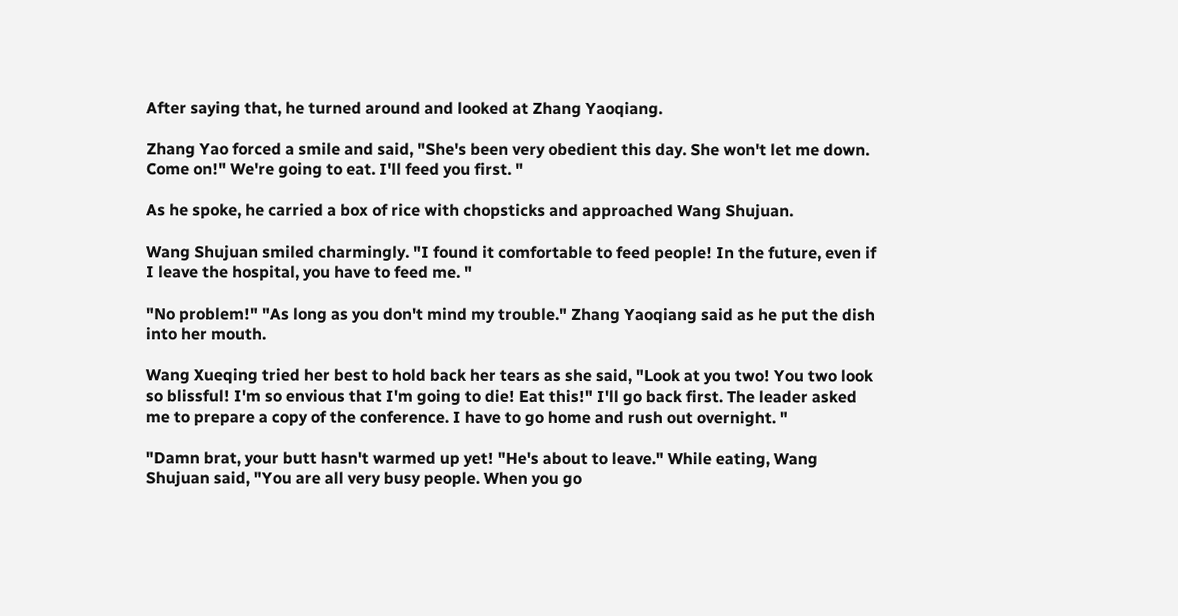After saying that, he turned around and looked at Zhang Yaoqiang.

Zhang Yao forced a smile and said, "She's been very obedient this day. She won't let me down. Come on!" We're going to eat. I'll feed you first. "

As he spoke, he carried a box of rice with chopsticks and approached Wang Shujuan.

Wang Shujuan smiled charmingly. "I found it comfortable to feed people! In the future, even if I leave the hospital, you have to feed me. "

"No problem!" "As long as you don't mind my trouble." Zhang Yaoqiang said as he put the dish into her mouth.

Wang Xueqing tried her best to hold back her tears as she said, "Look at you two! You two look so blissful! I'm so envious that I'm going to die! Eat this!" I'll go back first. The leader asked me to prepare a copy of the conference. I have to go home and rush out overnight. "

"Damn brat, your butt hasn't warmed up yet! "He's about to leave." While eating, Wang Shujuan said, "You are all very busy people. When you go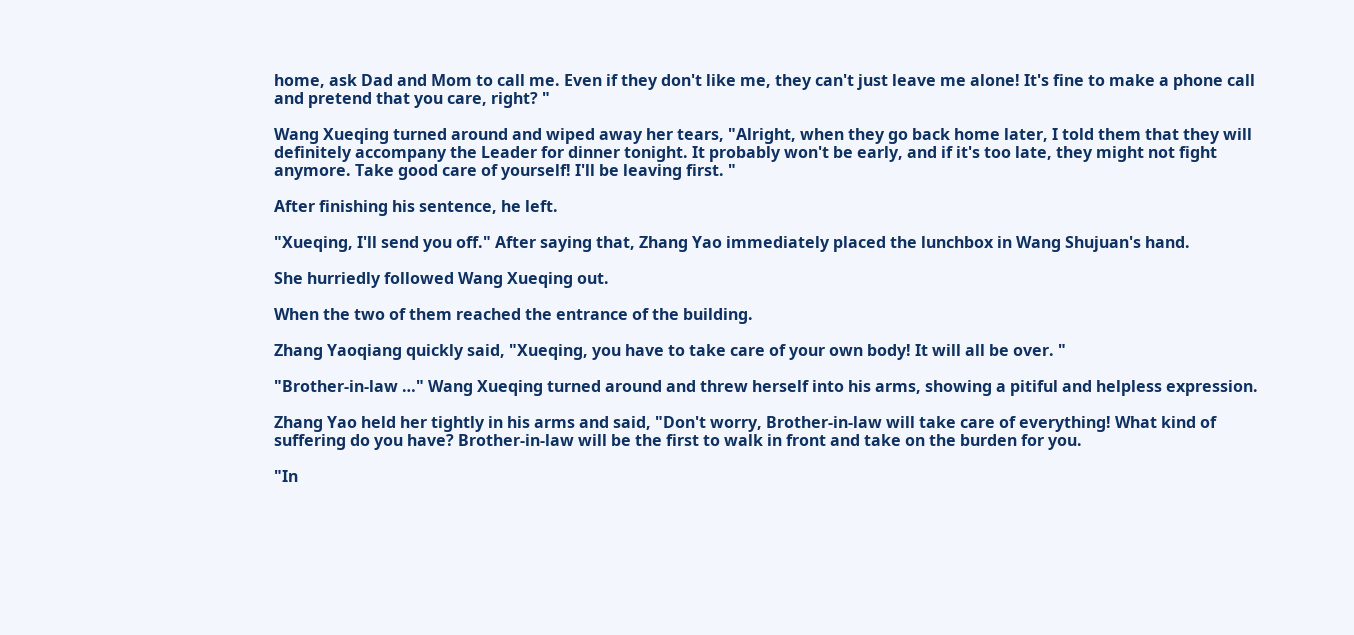home, ask Dad and Mom to call me. Even if they don't like me, they can't just leave me alone! It's fine to make a phone call and pretend that you care, right? "

Wang Xueqing turned around and wiped away her tears, "Alright, when they go back home later, I told them that they will definitely accompany the Leader for dinner tonight. It probably won't be early, and if it's too late, they might not fight anymore. Take good care of yourself! I'll be leaving first. "

After finishing his sentence, he left.

"Xueqing, I'll send you off." After saying that, Zhang Yao immediately placed the lunchbox in Wang Shujuan's hand.

She hurriedly followed Wang Xueqing out.

When the two of them reached the entrance of the building.

Zhang Yaoqiang quickly said, "Xueqing, you have to take care of your own body! It will all be over. "

"Brother-in-law …" Wang Xueqing turned around and threw herself into his arms, showing a pitiful and helpless expression.

Zhang Yao held her tightly in his arms and said, "Don't worry, Brother-in-law will take care of everything! What kind of suffering do you have? Brother-in-law will be the first to walk in front and take on the burden for you.

"In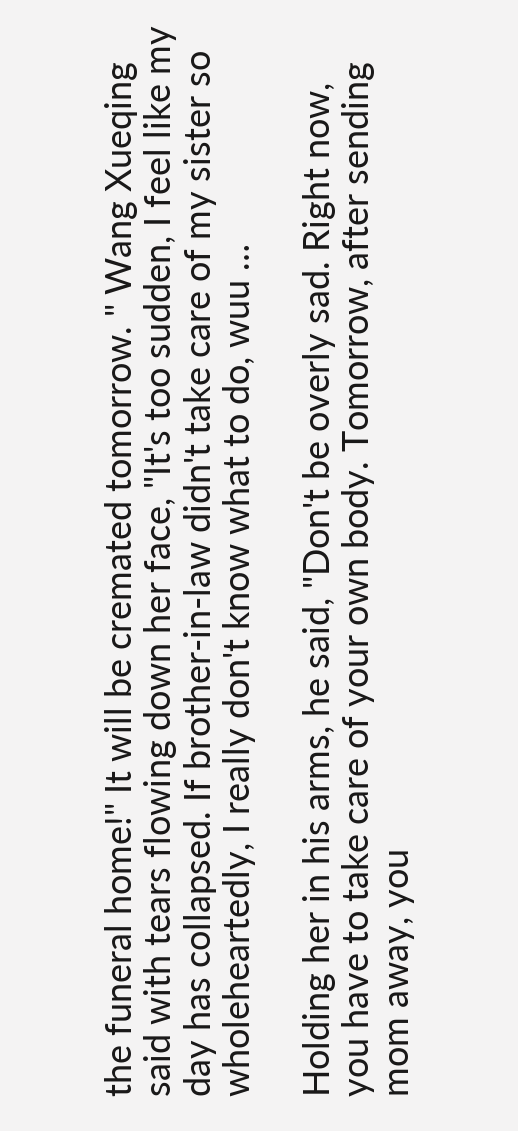the funeral home!" It will be cremated tomorrow. " Wang Xueqing said with tears flowing down her face, "It's too sudden, I feel like my day has collapsed. If brother-in-law didn't take care of my sister so wholeheartedly, I really don't know what to do, wuu …

Holding her in his arms, he said, "Don't be overly sad. Right now, you have to take care of your own body. Tomorrow, after sending mom away, you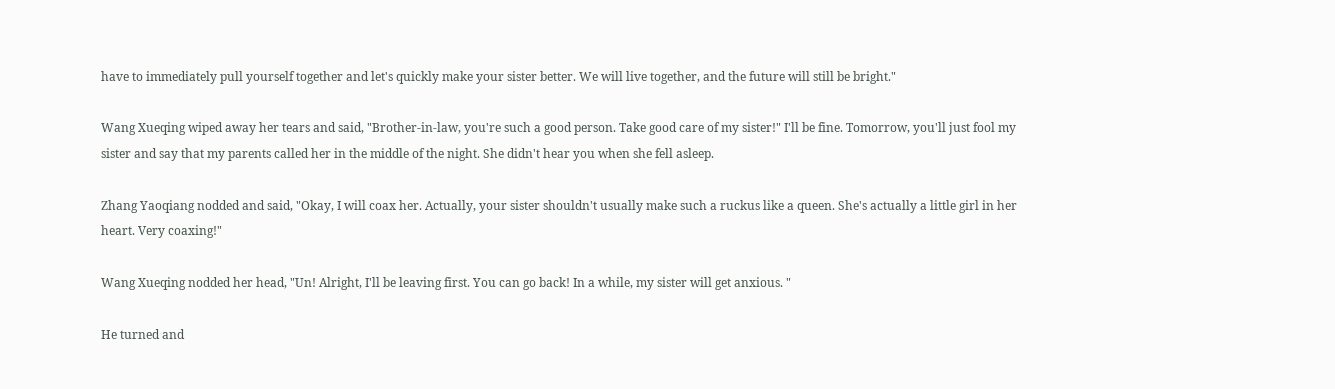have to immediately pull yourself together and let's quickly make your sister better. We will live together, and the future will still be bright."

Wang Xueqing wiped away her tears and said, "Brother-in-law, you're such a good person. Take good care of my sister!" I'll be fine. Tomorrow, you'll just fool my sister and say that my parents called her in the middle of the night. She didn't hear you when she fell asleep.

Zhang Yaoqiang nodded and said, "Okay, I will coax her. Actually, your sister shouldn't usually make such a ruckus like a queen. She's actually a little girl in her heart. Very coaxing!"

Wang Xueqing nodded her head, "Un! Alright, I'll be leaving first. You can go back! In a while, my sister will get anxious. "

He turned and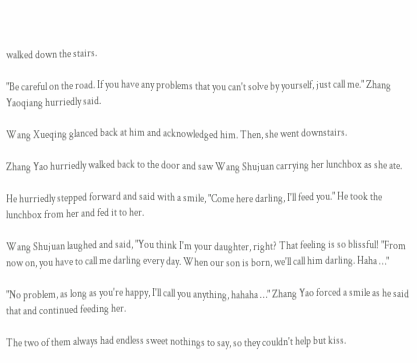walked down the stairs.

"Be careful on the road. If you have any problems that you can't solve by yourself, just call me." Zhang Yaoqiang hurriedly said.

Wang Xueqing glanced back at him and acknowledged him. Then, she went downstairs.

Zhang Yao hurriedly walked back to the door and saw Wang Shujuan carrying her lunchbox as she ate.

He hurriedly stepped forward and said with a smile, "Come here darling, I'll feed you." He took the lunchbox from her and fed it to her.

Wang Shujuan laughed and said, "You think I'm your daughter, right? That feeling is so blissful! "From now on, you have to call me darling every day. When our son is born, we'll call him darling. Haha …"

"No problem, as long as you're happy, I'll call you anything, hahaha …" Zhang Yao forced a smile as he said that and continued feeding her.

The two of them always had endless sweet nothings to say, so they couldn't help but kiss.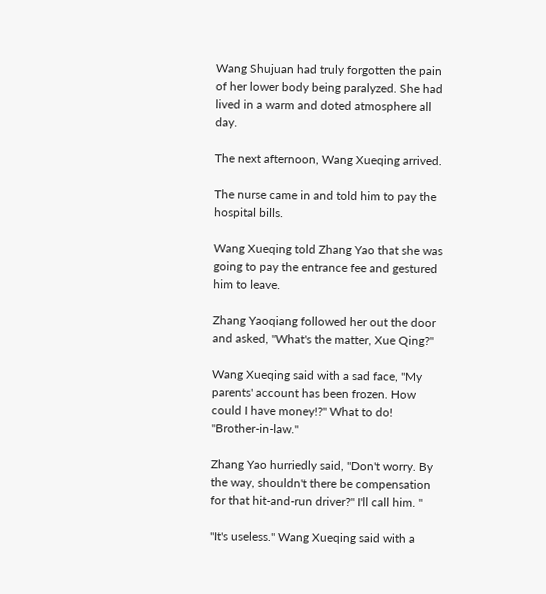Wang Shujuan had truly forgotten the pain of her lower body being paralyzed. She had lived in a warm and doted atmosphere all day.

The next afternoon, Wang Xueqing arrived.

The nurse came in and told him to pay the hospital bills.

Wang Xueqing told Zhang Yao that she was going to pay the entrance fee and gestured him to leave.

Zhang Yaoqiang followed her out the door and asked, "What's the matter, Xue Qing?"

Wang Xueqing said with a sad face, "My parents' account has been frozen. How could I have money!?" What to do! "Brother-in-law."

Zhang Yao hurriedly said, "Don't worry. By the way, shouldn't there be compensation for that hit-and-run driver?" I'll call him. "

"It's useless." Wang Xueqing said with a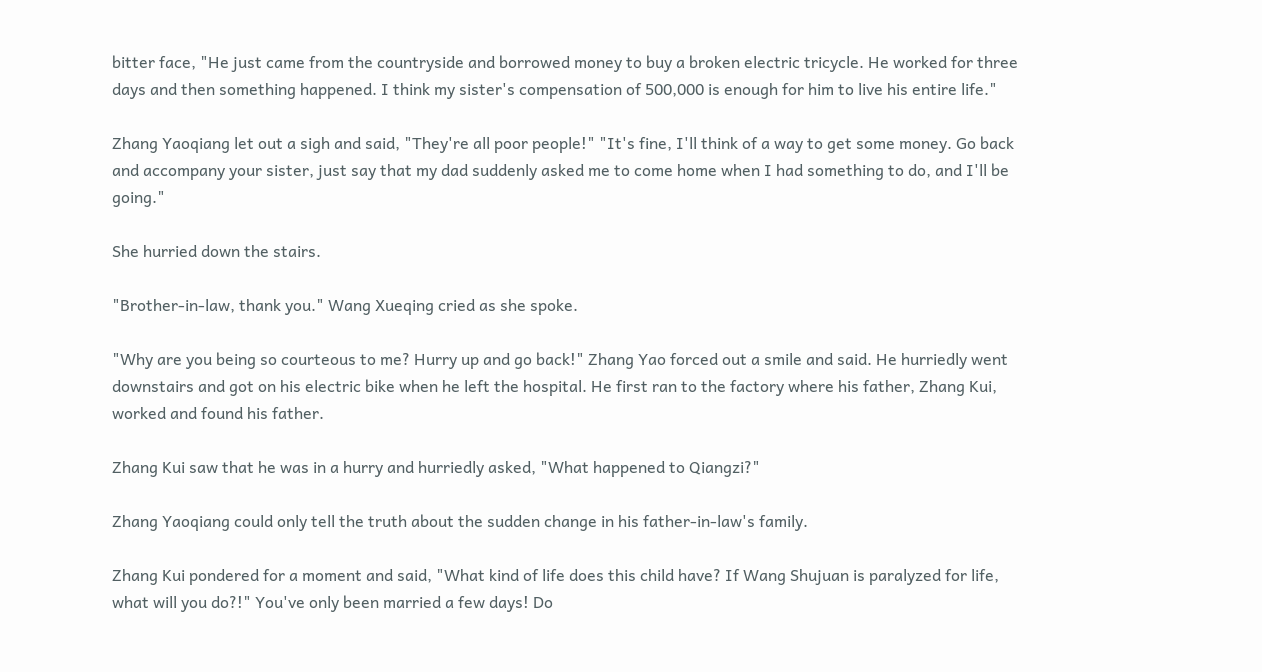bitter face, "He just came from the countryside and borrowed money to buy a broken electric tricycle. He worked for three days and then something happened. I think my sister's compensation of 500,000 is enough for him to live his entire life."

Zhang Yaoqiang let out a sigh and said, "They're all poor people!" "It's fine, I'll think of a way to get some money. Go back and accompany your sister, just say that my dad suddenly asked me to come home when I had something to do, and I'll be going."

She hurried down the stairs.

"Brother-in-law, thank you." Wang Xueqing cried as she spoke.

"Why are you being so courteous to me? Hurry up and go back!" Zhang Yao forced out a smile and said. He hurriedly went downstairs and got on his electric bike when he left the hospital. He first ran to the factory where his father, Zhang Kui, worked and found his father.

Zhang Kui saw that he was in a hurry and hurriedly asked, "What happened to Qiangzi?"

Zhang Yaoqiang could only tell the truth about the sudden change in his father-in-law's family.

Zhang Kui pondered for a moment and said, "What kind of life does this child have? If Wang Shujuan is paralyzed for life, what will you do?!" You've only been married a few days! Do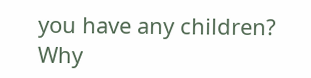you have any children? Why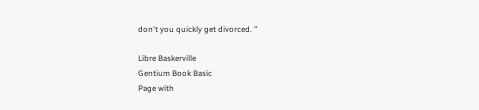don't you quickly get divorced. "

Libre Baskerville
Gentium Book Basic
Page with